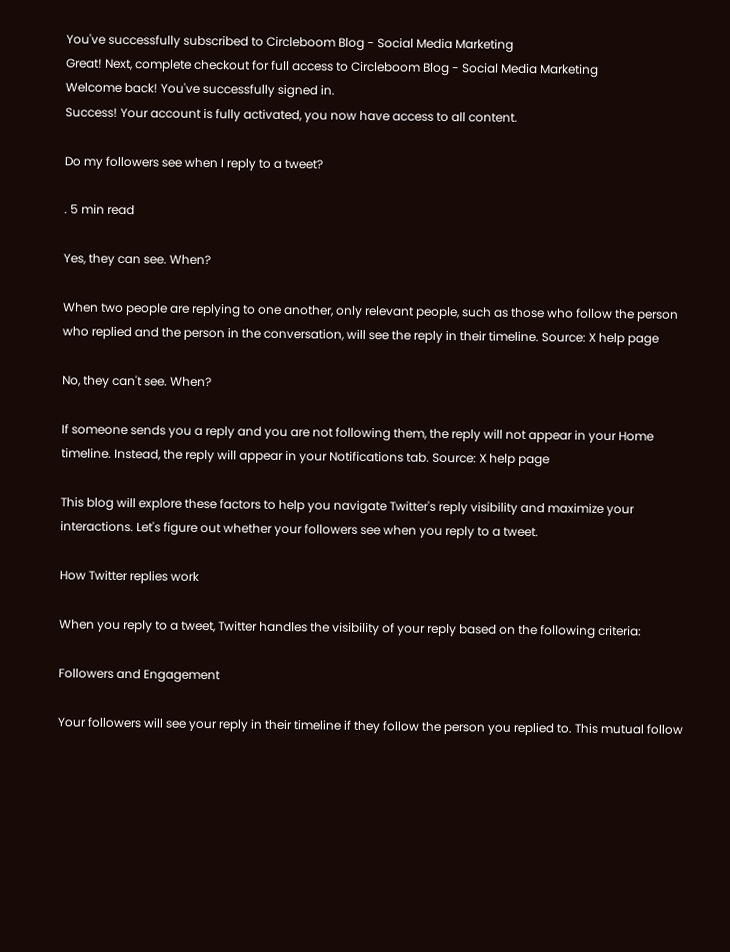You've successfully subscribed to Circleboom Blog - Social Media Marketing
Great! Next, complete checkout for full access to Circleboom Blog - Social Media Marketing
Welcome back! You've successfully signed in.
Success! Your account is fully activated, you now have access to all content.

Do my followers see when I reply to a tweet?

. 5 min read

Yes, they can see. When?

When two people are replying to one another, only relevant people, such as those who follow the person who replied and the person in the conversation, will see the reply in their timeline. Source: X help page

No, they can't see. When?

If someone sends you a reply and you are not following them, the reply will not appear in your Home timeline. Instead, the reply will appear in your Notifications tab. Source: X help page

This blog will explore these factors to help you navigate Twitter's reply visibility and maximize your interactions. Let's figure out whether your followers see when you reply to a tweet.

How Twitter replies work

When you reply to a tweet, Twitter handles the visibility of your reply based on the following criteria:

Followers and Engagement

Your followers will see your reply in their timeline if they follow the person you replied to. This mutual follow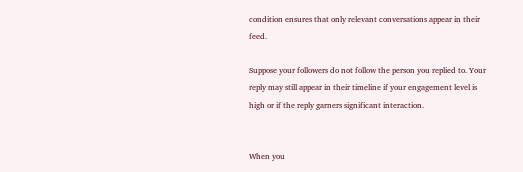condition ensures that only relevant conversations appear in their feed.

Suppose your followers do not follow the person you replied to. Your reply may still appear in their timeline if your engagement level is high or if the reply garners significant interaction.


When you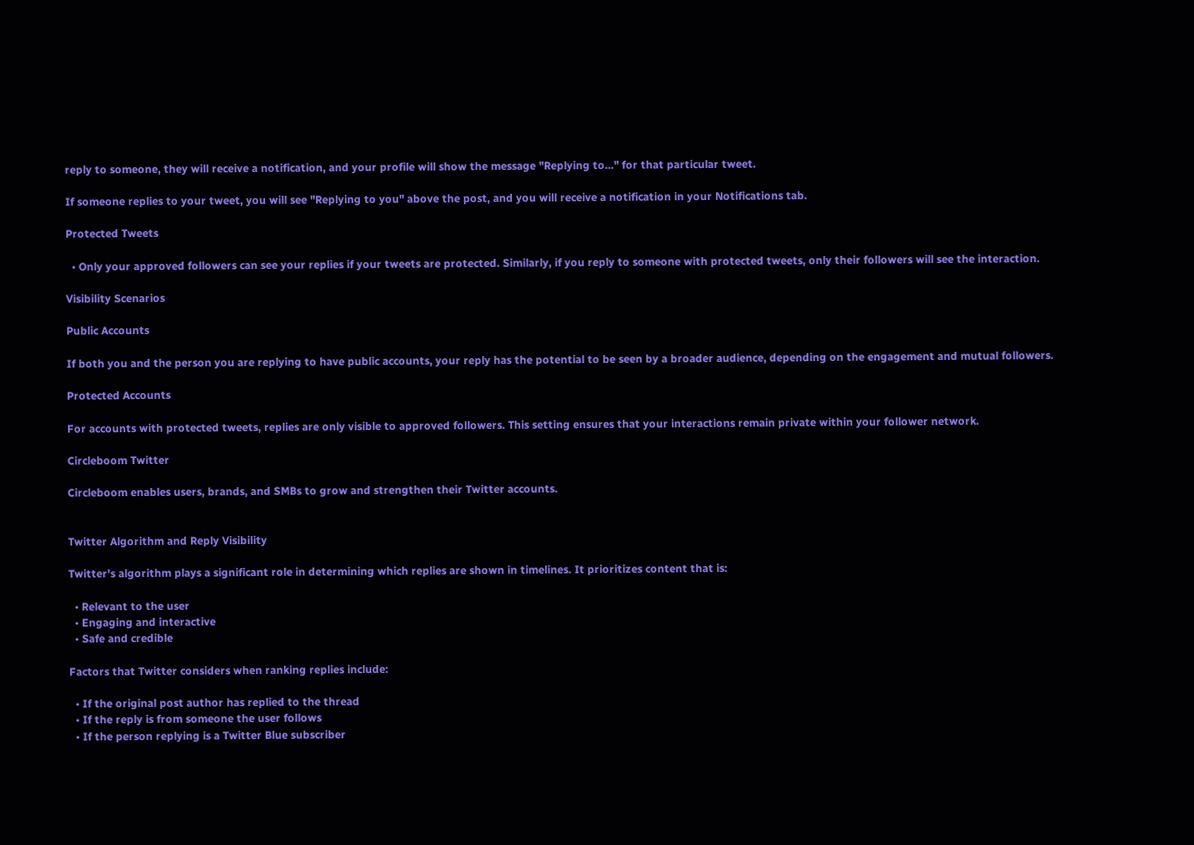reply to someone, they will receive a notification, and your profile will show the message "Replying to..." for that particular tweet.

If someone replies to your tweet, you will see "Replying to you" above the post, and you will receive a notification in your Notifications tab.

Protected Tweets

  • Only your approved followers can see your replies if your tweets are protected. Similarly, if you reply to someone with protected tweets, only their followers will see the interaction.

Visibility Scenarios

Public Accounts

If both you and the person you are replying to have public accounts, your reply has the potential to be seen by a broader audience, depending on the engagement and mutual followers.

Protected Accounts

For accounts with protected tweets, replies are only visible to approved followers. This setting ensures that your interactions remain private within your follower network.

Circleboom Twitter

Circleboom enables users, brands, and SMBs to grow and strengthen their Twitter accounts.


Twitter Algorithm and Reply Visibility

Twitter's algorithm plays a significant role in determining which replies are shown in timelines. It prioritizes content that is:

  • Relevant to the user
  • Engaging and interactive
  • Safe and credible

Factors that Twitter considers when ranking replies include:

  • If the original post author has replied to the thread
  • If the reply is from someone the user follows
  • If the person replying is a Twitter Blue subscriber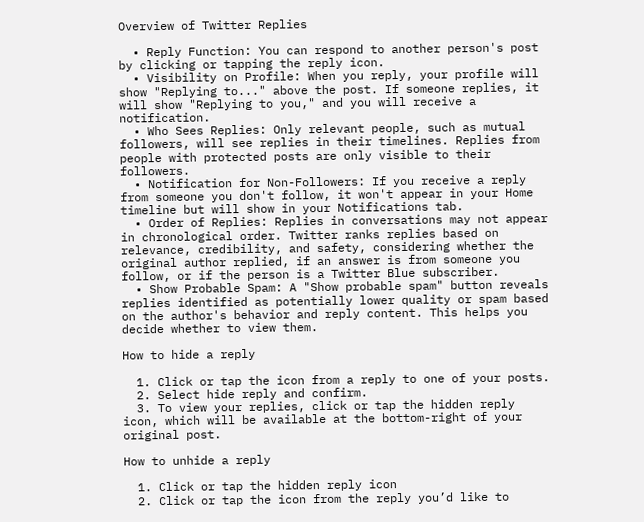Overview of Twitter Replies

  • Reply Function: You can respond to another person's post by clicking or tapping the reply icon.
  • Visibility on Profile: When you reply, your profile will show "Replying to..." above the post. If someone replies, it will show "Replying to you," and you will receive a notification.
  • Who Sees Replies: Only relevant people, such as mutual followers, will see replies in their timelines. Replies from people with protected posts are only visible to their followers.
  • Notification for Non-Followers: If you receive a reply from someone you don't follow, it won't appear in your Home timeline but will show in your Notifications tab.
  • Order of Replies: Replies in conversations may not appear in chronological order. Twitter ranks replies based on relevance, credibility, and safety, considering whether the original author replied, if an answer is from someone you follow, or if the person is a Twitter Blue subscriber.
  • Show Probable Spam: A "Show probable spam" button reveals replies identified as potentially lower quality or spam based on the author's behavior and reply content. This helps you decide whether to view them.

How to hide a reply

  1. Click or tap the icon from a reply to one of your posts.
  2. Select hide reply and confirm.
  3. To view your replies, click or tap the hidden reply icon, which will be available at the bottom-right of your original post.

How to unhide a reply

  1. Click or tap the hidden reply icon
  2. Click or tap the icon from the reply you’d like to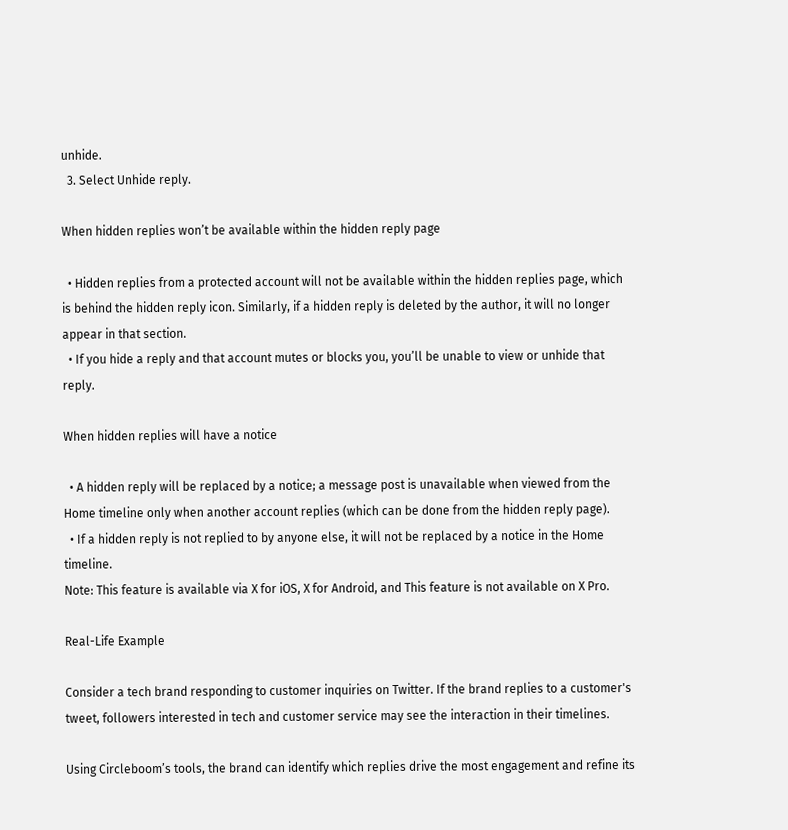unhide.
  3. Select Unhide reply.

When hidden replies won’t be available within the hidden reply page

  • Hidden replies from a protected account will not be available within the hidden replies page, which is behind the hidden reply icon. Similarly, if a hidden reply is deleted by the author, it will no longer appear in that section.
  • If you hide a reply and that account mutes or blocks you, you’ll be unable to view or unhide that reply.

When hidden replies will have a notice

  • A hidden reply will be replaced by a notice; a message post is unavailable when viewed from the Home timeline only when another account replies (which can be done from the hidden reply page).
  • If a hidden reply is not replied to by anyone else, it will not be replaced by a notice in the Home timeline.
Note: This feature is available via X for iOS, X for Android, and This feature is not available on X Pro.

Real-Life Example

Consider a tech brand responding to customer inquiries on Twitter. If the brand replies to a customer's tweet, followers interested in tech and customer service may see the interaction in their timelines.

Using Circleboom’s tools, the brand can identify which replies drive the most engagement and refine its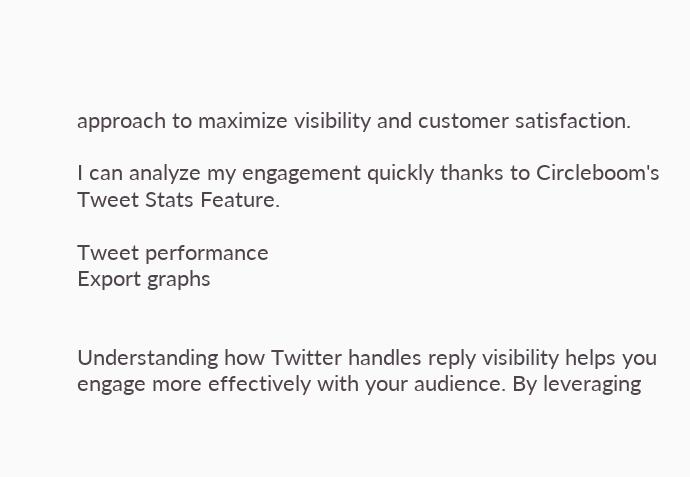approach to maximize visibility and customer satisfaction.

I can analyze my engagement quickly thanks to Circleboom's Tweet Stats Feature.

Tweet performance
Export graphs


Understanding how Twitter handles reply visibility helps you engage more effectively with your audience. By leveraging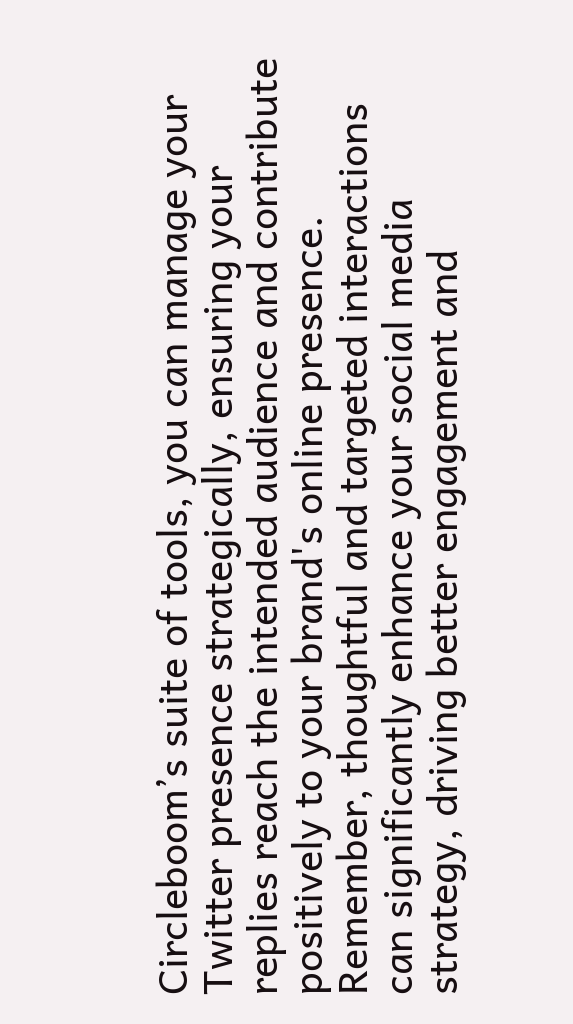Circleboom’s suite of tools, you can manage your Twitter presence strategically, ensuring your replies reach the intended audience and contribute positively to your brand's online presence. Remember, thoughtful and targeted interactions can significantly enhance your social media strategy, driving better engagement and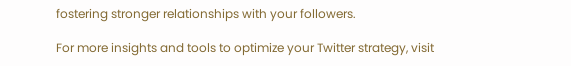fostering stronger relationships with your followers.

For more insights and tools to optimize your Twitter strategy, visit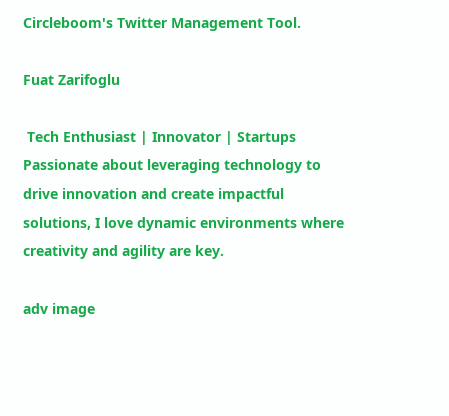Circleboom's Twitter Management Tool.

Fuat Zarifoglu

 Tech Enthusiast | Innovator | Startups Passionate about leveraging technology to drive innovation and create impactful solutions, I love dynamic environments where creativity and agility are key.

adv image